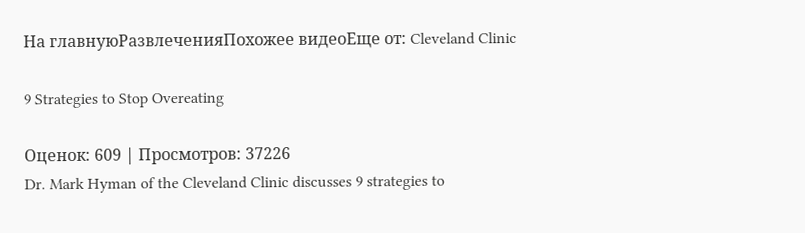На главнуюРазвлеченияПохожее видеоЕще от: Cleveland Clinic

9 Strategies to Stop Overeating

Оценок: 609 | Просмотров: 37226
Dr. Mark Hyman of the Cleveland Clinic discusses 9 strategies to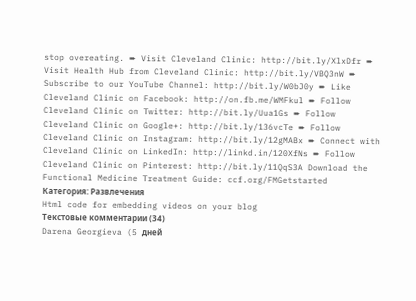stop overeating. ➨ Visit Cleveland Clinic: http://bit.ly/XlxDfr ➨ Visit Health Hub from Cleveland Clinic: http://bit.ly/VBQ3nW ➨ Subscribe to our YouTube Channel: http://bit.ly/W0bJ0y ➨ Like Cleveland Clinic on Facebook: http://on.fb.me/WMFkul ➨ Follow Cleveland Clinic on Twitter: http://bit.ly/Uua1Gs ➨ Follow Cleveland Clinic on Google+: http://bit.ly/136vcTe ➨ Follow Cleveland Clinic on Instagram: http://bit.ly/12gMABx ➨ Connect with Cleveland Clinic on LinkedIn: http://linkd.in/120XfNs ➨ Follow Cleveland Clinic on Pinterest: http://bit.ly/11QqS3A Download the Functional Medicine Treatment Guide: ccf.org/FMGetstarted
Категория: Развлечения
Html code for embedding videos on your blog
Текстовые комментарии (34)
Darena Georgieva (5 дней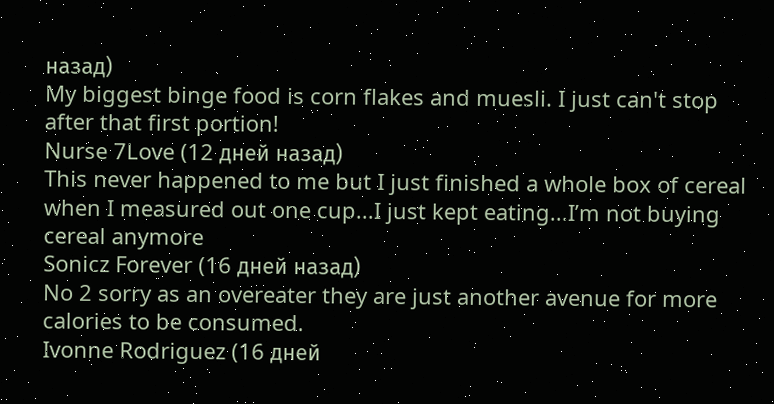назад)
My biggest binge food is corn flakes and muesli. I just can't stop after that first portion!
Nurse 7Love (12 дней назад)
This never happened to me but I just finished a whole box of cereal  when I measured out one cup...I just kept eating...I’m not buying cereal anymore
Sonicz Forever (16 дней назад)
No 2 sorry as an overeater they are just another avenue for more calories to be consumed.
Ivonne Rodriguez (16 дней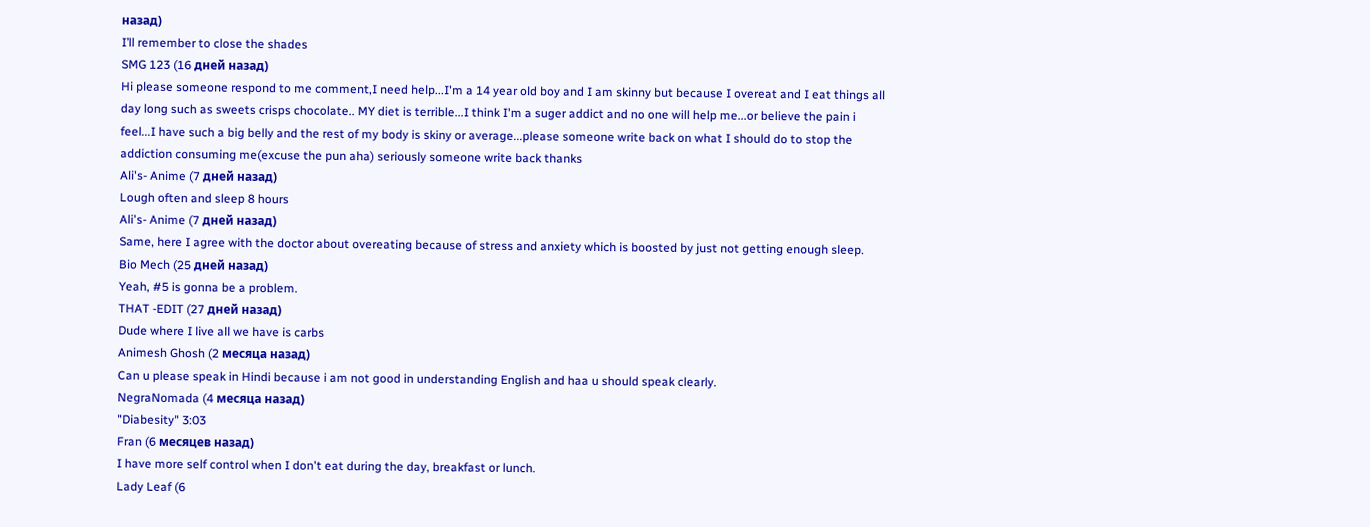назад)
I’ll remember to close the shades
SMG 123 (16 дней назад)
Hi please someone respond to me comment,I need help...I'm a 14 year old boy and I am skinny but because I overeat and I eat things all day long such as sweets crisps chocolate.. MY diet is terrible...I think I'm a suger addict and no one will help me...or believe the pain i feel...I have such a big belly and the rest of my body is skiny or average...please someone write back on what I should do to stop the addiction consuming me(excuse the pun aha) seriously someone write back thanks
Ali's- Anime (7 дней назад)
Lough often and sleep 8 hours
Ali's- Anime (7 дней назад)
Same, here I agree with the doctor about overeating because of stress and anxiety which is boosted by just not getting enough sleep.
Bio Mech (25 дней назад)
Yeah, #5 is gonna be a problem.
THAT -EDIT (27 дней назад)
Dude where I live all we have is carbs
Animesh Ghosh (2 месяца назад)
Can u please speak in Hindi because i am not good in understanding English and haa u should speak clearly.
NegraNomada (4 месяца назад)
"Diabesity" 3:03
Fran (6 месяцев назад)
I have more self control when I don't eat during the day, breakfast or lunch.
Lady Leaf (6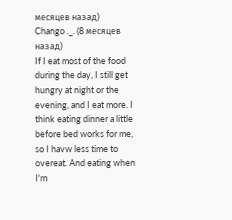месяцев назад)
Chango ._. (8 месяцев назад)
If I eat most of the food during the day, I still get hungry at night or the evening, and I eat more. I think eating dinner a little before bed works for me, so I havw less time to overeat. And eating when I'm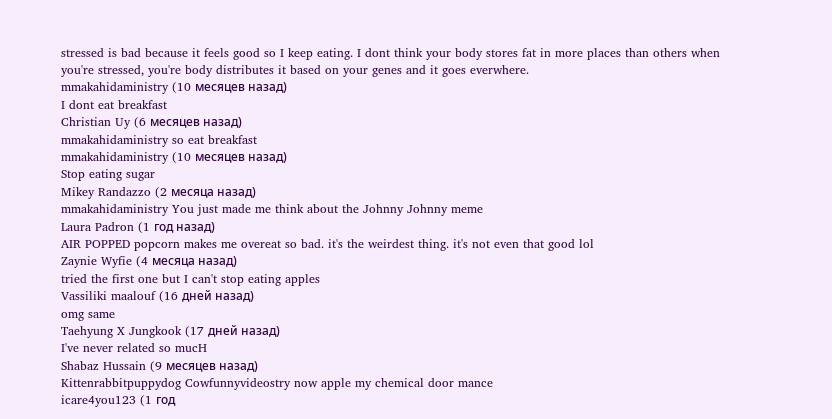stressed is bad because it feels good so I keep eating. I dont think your body stores fat in more places than others when you're stressed, you're body distributes it based on your genes and it goes everwhere.
mmakahidaministry (10 месяцев назад)
I dont eat breakfast
Christian Uy (6 месяцев назад)
mmakahidaministry so eat breakfast
mmakahidaministry (10 месяцев назад)
Stop eating sugar
Mikey Randazzo (2 месяца назад)
mmakahidaministry You just made me think about the Johnny Johnny meme
Laura Padron (1 год назад)
AIR POPPED popcorn makes me overeat so bad. it's the weirdest thing. it's not even that good lol
Zaynie Wyfie (4 месяца назад)
tried the first one but I can't stop eating apples
Vassiliki maalouf (16 дней назад)
omg same
Taehyung X Jungkook (17 дней назад)
I've never related so mucH
Shabaz Hussain (9 месяцев назад)
Kittenrabbitpuppydog Cowfunnyvideostry now apple my chemical door mance
icare4you123 (1 год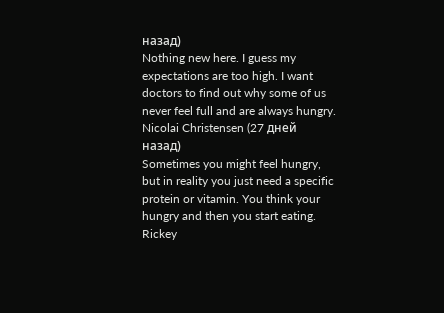назад)
Nothing new here. I guess my expectations are too high. I want doctors to find out why some of us never feel full and are always hungry.
Nicolai Christensen (27 дней назад)
Sometimes you might feel hungry, but in reality you just need a specific protein or vitamin. You think your hungry and then you start eating.
Rickey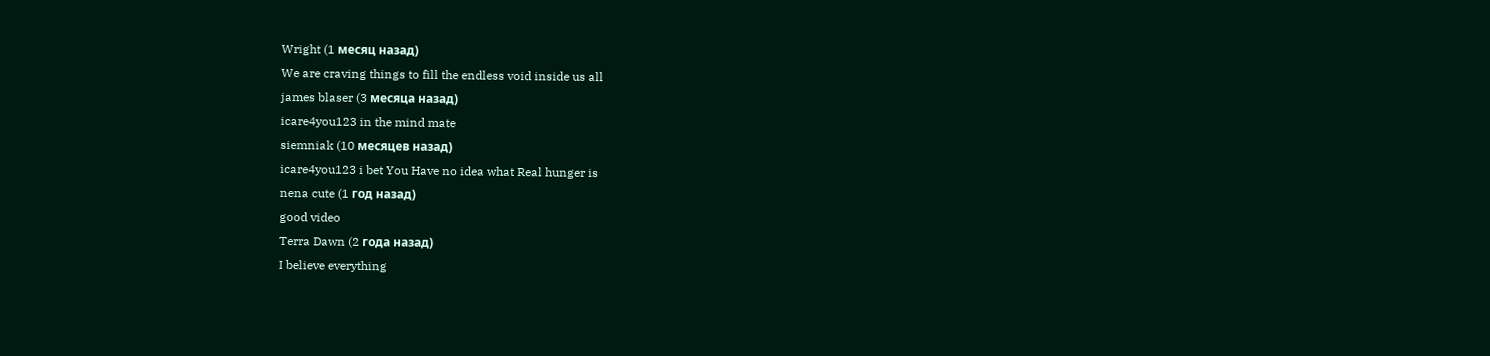Wright (1 месяц назад)
We are craving things to fill the endless void inside us all
james blaser (3 месяца назад)
icare4you123 in the mind mate
siemniak (10 месяцев назад)
icare4you123 i bet You Have no idea what Real hunger is
nena cute (1 год назад)
good video
Terra Dawn (2 года назад)
I believe everything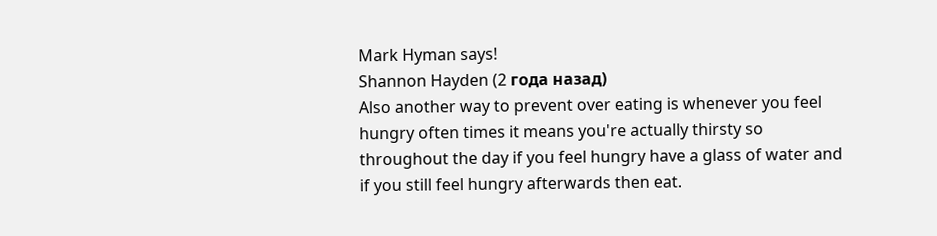Mark Hyman says!
Shannon Hayden (2 года назад)
Also another way to prevent over eating is whenever you feel hungry often times it means you're actually thirsty so throughout the day if you feel hungry have a glass of water and if you still feel hungry afterwards then eat.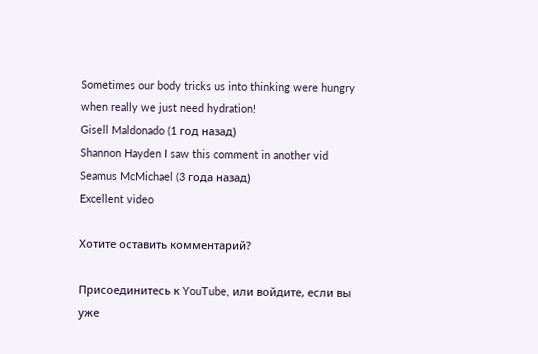Sometimes our body tricks us into thinking were hungry when really we just need hydration!
Gisell Maldonado (1 год назад)
Shannon Hayden I saw this comment in another vid
Seamus McMichael (3 года назад)
Excellent video

Хотите оставить комментарий?

Присоединитесь к YouTube, или войдите, если вы уже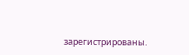зарегистрированы.